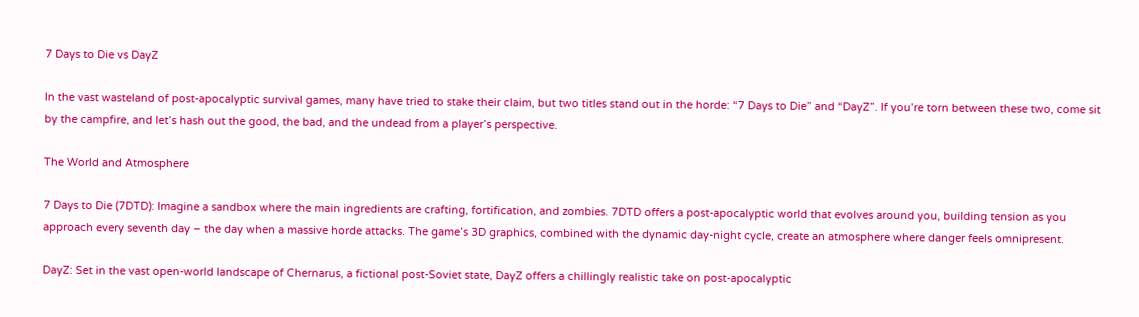7 Days to Die vs DayZ

In the vast wasteland of post-apocalyptic survival games, many have tried to stake their claim, but two titles stand out in the horde: “7 Days to Die” and “DayZ”. If you’re torn between these two, come sit by the campfire, and let’s hash out the good, the bad, and the undead from a player’s perspective.

The World and Atmosphere

7 Days to Die (7DTD): Imagine a sandbox where the main ingredients are crafting, fortification, and zombies. 7DTD offers a post-apocalyptic world that evolves around you, building tension as you approach every seventh day – the day when a massive horde attacks. The game’s 3D graphics, combined with the dynamic day-night cycle, create an atmosphere where danger feels omnipresent.

DayZ: Set in the vast open-world landscape of Chernarus, a fictional post-Soviet state, DayZ offers a chillingly realistic take on post-apocalyptic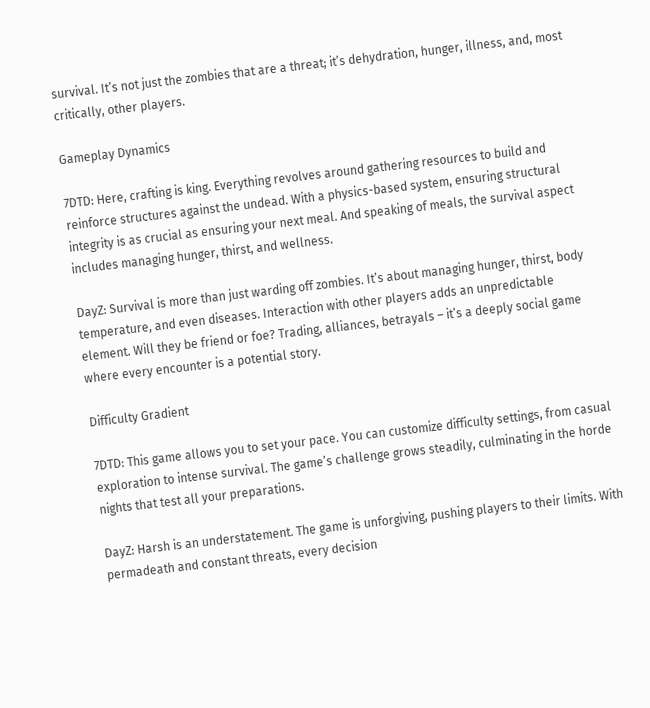survival. It’s not just the zombies that are a threat; it’s dehydration, hunger, illness, and, most critically, other players.

Gameplay Dynamics

7DTD: Here, crafting is king. Everything revolves around gathering resources to build and reinforce structures against the undead. With a physics-based system, ensuring structural integrity is as crucial as ensuring your next meal. And speaking of meals, the survival aspect includes managing hunger, thirst, and wellness.

DayZ: Survival is more than just warding off zombies. It’s about managing hunger, thirst, body temperature, and even diseases. Interaction with other players adds an unpredictable element. Will they be friend or foe? Trading, alliances, betrayals – it’s a deeply social game where every encounter is a potential story.

Difficulty Gradient

7DTD: This game allows you to set your pace. You can customize difficulty settings, from casual exploration to intense survival. The game’s challenge grows steadily, culminating in the horde nights that test all your preparations.

DayZ: Harsh is an understatement. The game is unforgiving, pushing players to their limits. With permadeath and constant threats, every decision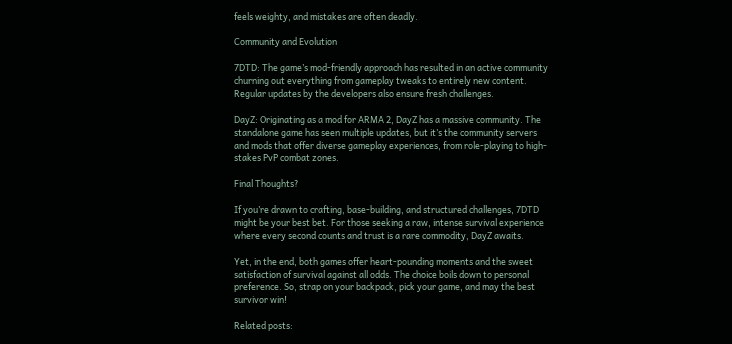feels weighty, and mistakes are often deadly.

Community and Evolution

7DTD: The game’s mod-friendly approach has resulted in an active community churning out everything from gameplay tweaks to entirely new content. Regular updates by the developers also ensure fresh challenges.

DayZ: Originating as a mod for ARMA 2, DayZ has a massive community. The standalone game has seen multiple updates, but it’s the community servers and mods that offer diverse gameplay experiences, from role-playing to high-stakes PvP combat zones.

Final Thoughts?

If you’re drawn to crafting, base-building, and structured challenges, 7DTD might be your best bet. For those seeking a raw, intense survival experience where every second counts and trust is a rare commodity, DayZ awaits.

Yet, in the end, both games offer heart-pounding moments and the sweet satisfaction of survival against all odds. The choice boils down to personal preference. So, strap on your backpack, pick your game, and may the best survivor win!

Related posts: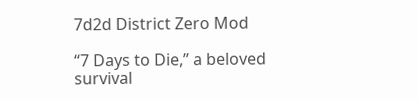7d2d District Zero Mod

“7 Days to Die,” a beloved survival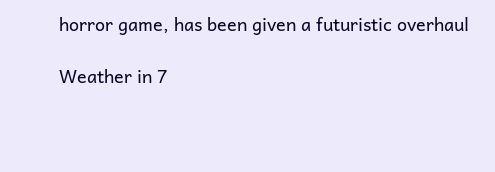horror game, has been given a futuristic overhaul

Weather in 7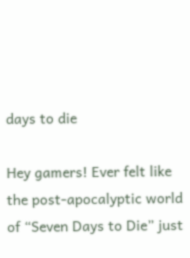days to die

Hey gamers! Ever felt like the post-apocalyptic world of “Seven Days to Die” just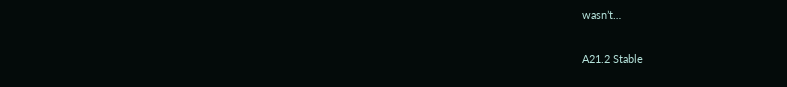wasn’t…

A21.2 Stable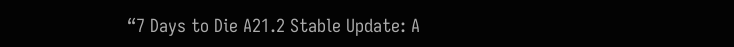“7 Days to Die A21.2 Stable Update: A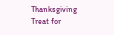Thanksgiving Treat for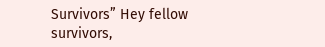Survivors” Hey fellow survivors,